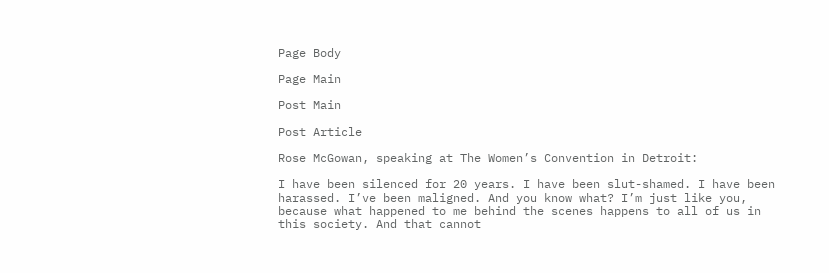Page Body

Page Main

Post Main

Post Article

Rose McGowan, speaking at The Women’s Convention in Detroit:

I have been silenced for 20 years. I have been slut-shamed. I have been harassed. I’ve been maligned. And you know what? I’m just like you, because what happened to me behind the scenes happens to all of us in this society. And that cannot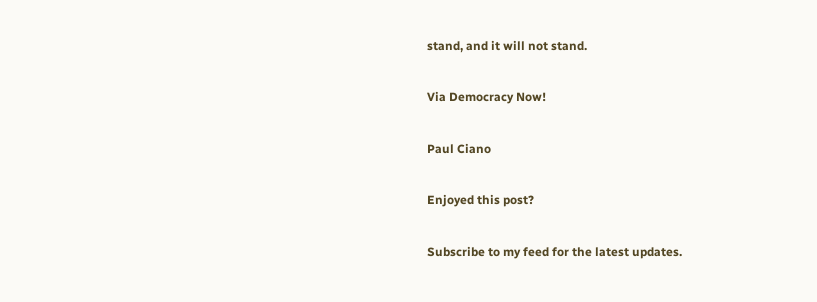stand, and it will not stand.

Via Democracy Now!

Paul Ciano

Enjoyed this post?

Subscribe to my feed for the latest updates.